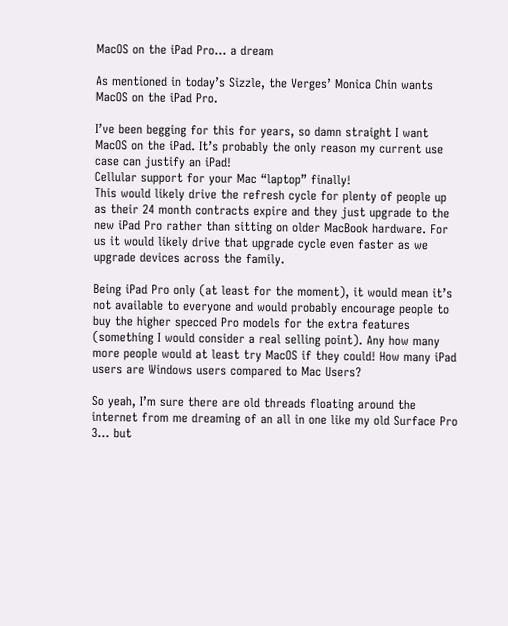MacOS on the iPad Pro... a dream

As mentioned in today’s Sizzle, the Verges’ Monica Chin wants MacOS on the iPad Pro.

I’ve been begging for this for years, so damn straight I want MacOS on the iPad. It’s probably the only reason my current use case can justify an iPad!
Cellular support for your Mac “laptop” finally!
This would likely drive the refresh cycle for plenty of people up as their 24 month contracts expire and they just upgrade to the new iPad Pro rather than sitting on older MacBook hardware. For us it would likely drive that upgrade cycle even faster as we upgrade devices across the family.

Being iPad Pro only (at least for the moment), it would mean it’s not available to everyone and would probably encourage people to buy the higher specced Pro models for the extra features (something I would consider a real selling point). Any how many more people would at least try MacOS if they could! How many iPad users are Windows users compared to Mac Users?

So yeah, I’m sure there are old threads floating around the internet from me dreaming of an all in one like my old Surface Pro 3… but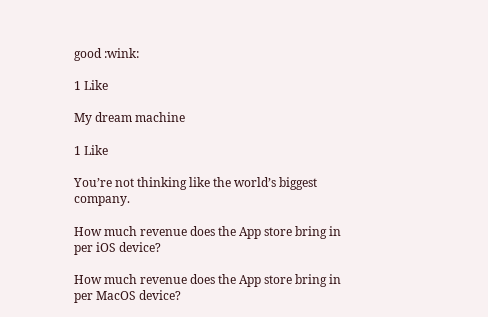good :wink:

1 Like

My dream machine

1 Like

You’re not thinking like the world’s biggest company.

How much revenue does the App store bring in per iOS device?

How much revenue does the App store bring in per MacOS device?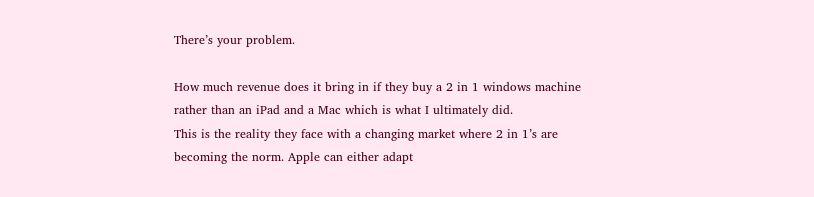There’s your problem.

How much revenue does it bring in if they buy a 2 in 1 windows machine rather than an iPad and a Mac which is what I ultimately did.
This is the reality they face with a changing market where 2 in 1’s are becoming the norm. Apple can either adapt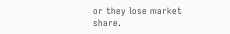or they lose market share.